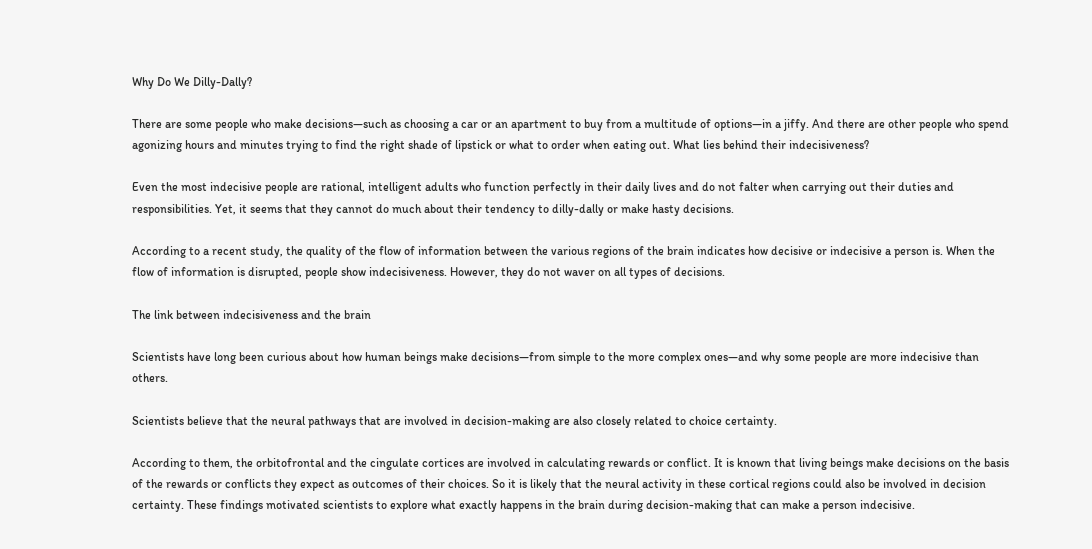Why Do We Dilly-Dally?

There are some people who make decisions—such as choosing a car or an apartment to buy from a multitude of options—in a jiffy. And there are other people who spend agonizing hours and minutes trying to find the right shade of lipstick or what to order when eating out. What lies behind their indecisiveness?

Even the most indecisive people are rational, intelligent adults who function perfectly in their daily lives and do not falter when carrying out their duties and responsibilities. Yet, it seems that they cannot do much about their tendency to dilly-dally or make hasty decisions.

According to a recent study, the quality of the flow of information between the various regions of the brain indicates how decisive or indecisive a person is. When the flow of information is disrupted, people show indecisiveness. However, they do not waver on all types of decisions.

The link between indecisiveness and the brain

Scientists have long been curious about how human beings make decisions—from simple to the more complex ones—and why some people are more indecisive than others.

Scientists believe that the neural pathways that are involved in decision-making are also closely related to choice certainty.

According to them, the orbitofrontal and the cingulate cortices are involved in calculating rewards or conflict. It is known that living beings make decisions on the basis of the rewards or conflicts they expect as outcomes of their choices. So it is likely that the neural activity in these cortical regions could also be involved in decision certainty. These findings motivated scientists to explore what exactly happens in the brain during decision-making that can make a person indecisive.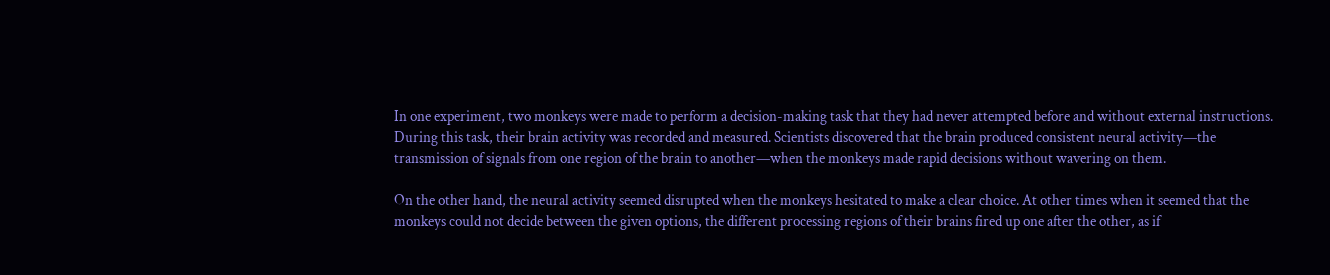In one experiment, two monkeys were made to perform a decision-making task that they had never attempted before and without external instructions. During this task, their brain activity was recorded and measured. Scientists discovered that the brain produced consistent neural activity—the transmission of signals from one region of the brain to another—when the monkeys made rapid decisions without wavering on them.

On the other hand, the neural activity seemed disrupted when the monkeys hesitated to make a clear choice. At other times when it seemed that the monkeys could not decide between the given options, the different processing regions of their brains fired up one after the other, as if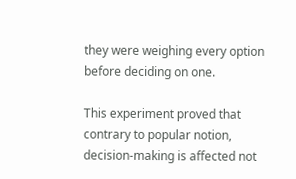they were weighing every option before deciding on one.

This experiment proved that contrary to popular notion, decision-making is affected not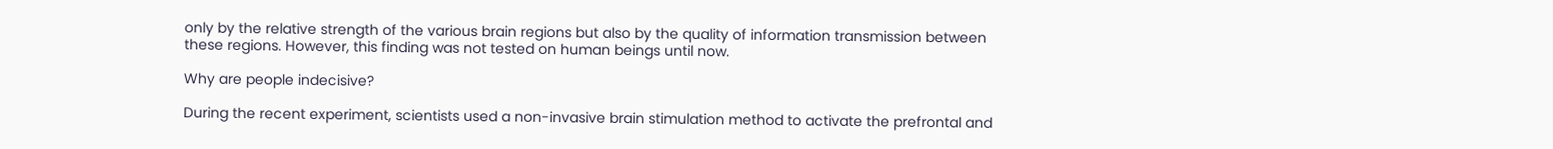only by the relative strength of the various brain regions but also by the quality of information transmission between these regions. However, this finding was not tested on human beings until now.

Why are people indecisive?

During the recent experiment, scientists used a non-invasive brain stimulation method to activate the prefrontal and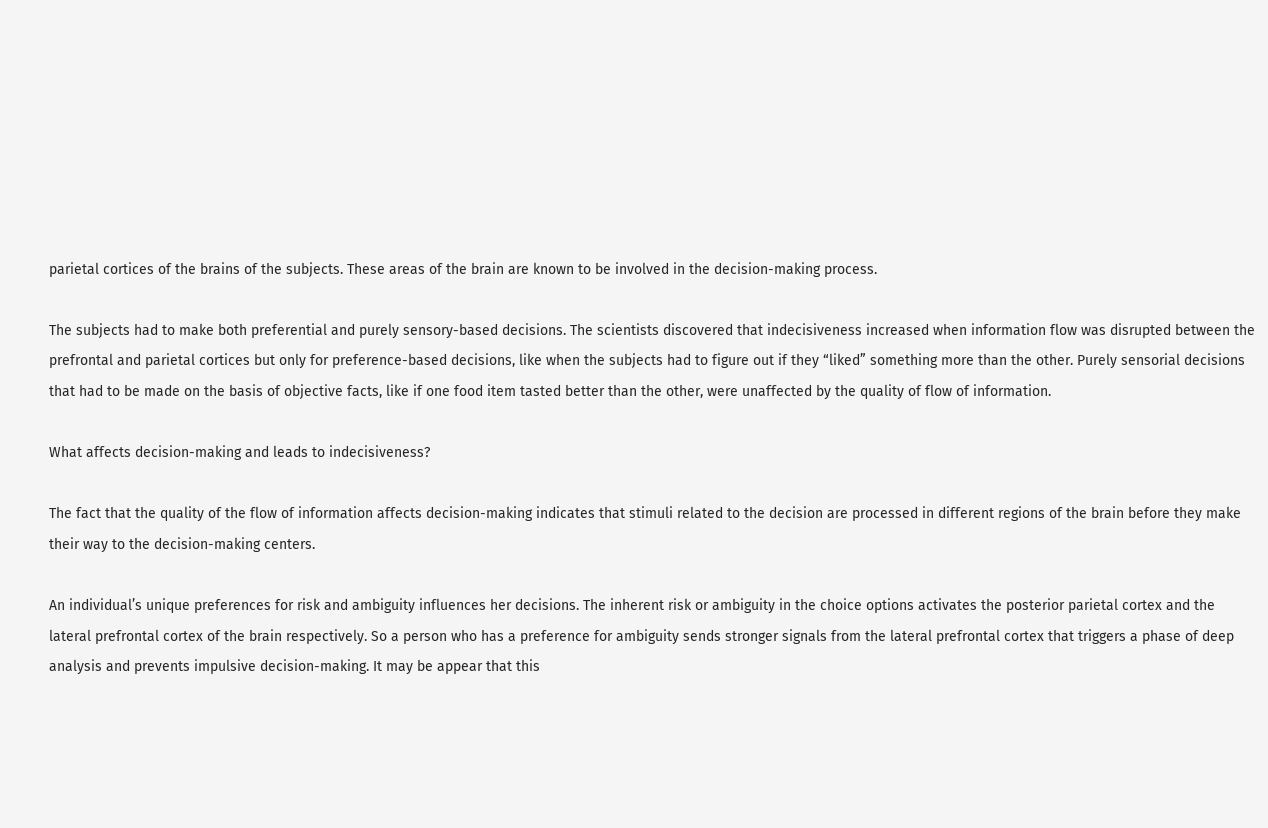parietal cortices of the brains of the subjects. These areas of the brain are known to be involved in the decision-making process.

The subjects had to make both preferential and purely sensory-based decisions. The scientists discovered that indecisiveness increased when information flow was disrupted between the prefrontal and parietal cortices but only for preference-based decisions, like when the subjects had to figure out if they “liked” something more than the other. Purely sensorial decisions that had to be made on the basis of objective facts, like if one food item tasted better than the other, were unaffected by the quality of flow of information.

What affects decision-making and leads to indecisiveness?

The fact that the quality of the flow of information affects decision-making indicates that stimuli related to the decision are processed in different regions of the brain before they make their way to the decision-making centers.

An individual’s unique preferences for risk and ambiguity influences her decisions. The inherent risk or ambiguity in the choice options activates the posterior parietal cortex and the lateral prefrontal cortex of the brain respectively. So a person who has a preference for ambiguity sends stronger signals from the lateral prefrontal cortex that triggers a phase of deep analysis and prevents impulsive decision-making. It may be appear that this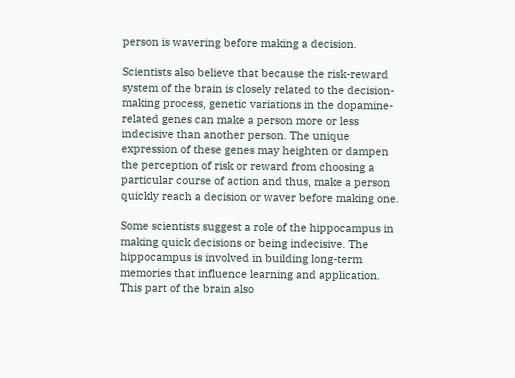person is wavering before making a decision.

Scientists also believe that because the risk-reward system of the brain is closely related to the decision-making process, genetic variations in the dopamine-related genes can make a person more or less indecisive than another person. The unique expression of these genes may heighten or dampen the perception of risk or reward from choosing a particular course of action and thus, make a person quickly reach a decision or waver before making one.

Some scientists suggest a role of the hippocampus in making quick decisions or being indecisive. The hippocampus is involved in building long-term memories that influence learning and application. This part of the brain also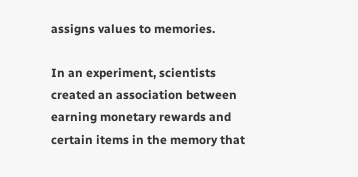assigns values to memories.

In an experiment, scientists created an association between earning monetary rewards and certain items in the memory that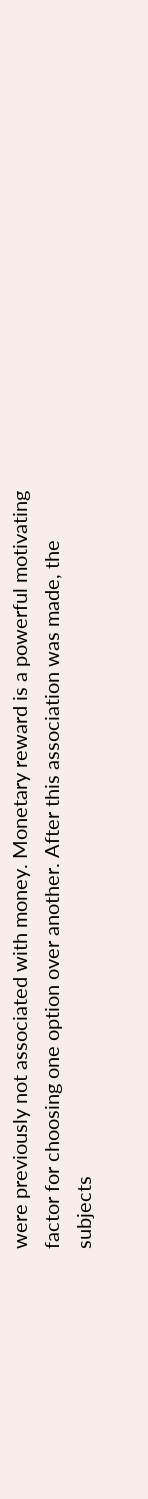were previously not associated with money. Monetary reward is a powerful motivating factor for choosing one option over another. After this association was made, the subjects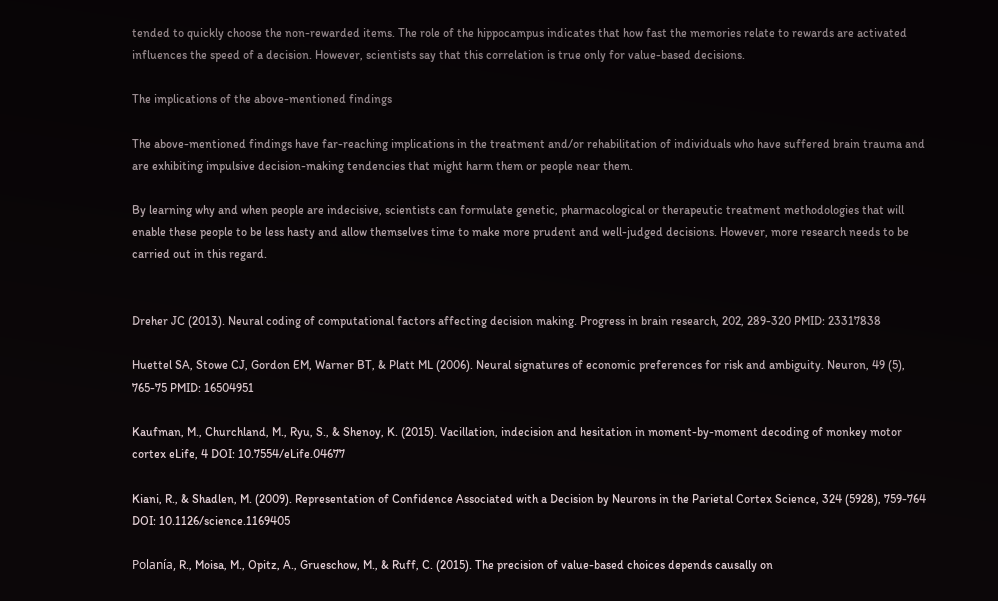tended to quickly choose the non-rewarded items. The role of the hippocampus indicates that how fast the memories relate to rewards are activated influences the speed of a decision. However, scientists say that this correlation is true only for value-based decisions.

The implications of the above-mentioned findings

The above-mentioned findings have far-reaching implications in the treatment and/or rehabilitation of individuals who have suffered brain trauma and are exhibiting impulsive decision-making tendencies that might harm them or people near them.

By learning why and when people are indecisive, scientists can formulate genetic, pharmacological or therapeutic treatment methodologies that will enable these people to be less hasty and allow themselves time to make more prudent and well-judged decisions. However, more research needs to be carried out in this regard.


Dreher JC (2013). Neural coding of computational factors affecting decision making. Progress in brain research, 202, 289-320 PMID: 23317838

Huettel SA, Stowe CJ, Gordon EM, Warner BT, & Platt ML (2006). Neural signatures of economic preferences for risk and ambiguity. Neuron, 49 (5), 765-75 PMID: 16504951

Kaufman, M., Churchland, M., Ryu, S., & Shenoy, K. (2015). Vacillation, indecision and hesitation in moment-by-moment decoding of monkey motor cortex eLife, 4 DOI: 10.7554/eLife.04677

Kiani, R., & Shadlen, M. (2009). Representation of Confidence Associated with a Decision by Neurons in the Parietal Cortex Science, 324 (5928), 759-764 DOI: 10.1126/science.1169405

Polanía, R., Moisa, M., Opitz, A., Grueschow, M., & Ruff, C. (2015). The precision of value-based choices depends causally on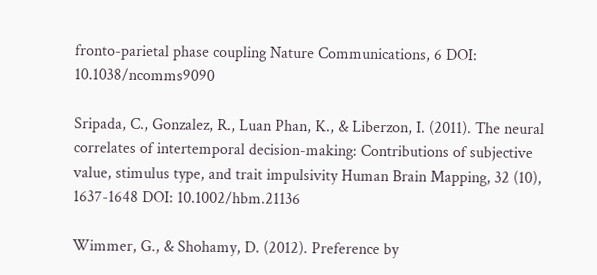fronto-parietal phase coupling Nature Communications, 6 DOI: 10.1038/ncomms9090

Sripada, C., Gonzalez, R., Luan Phan, K., & Liberzon, I. (2011). The neural correlates of intertemporal decision-making: Contributions of subjective value, stimulus type, and trait impulsivity Human Brain Mapping, 32 (10), 1637-1648 DOI: 10.1002/hbm.21136

Wimmer, G., & Shohamy, D. (2012). Preference by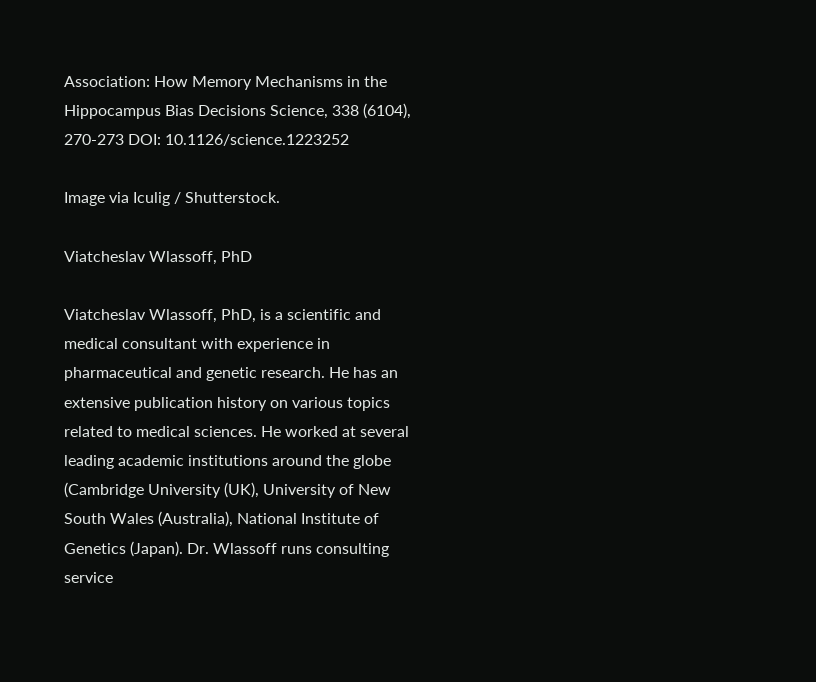Association: How Memory Mechanisms in the Hippocampus Bias Decisions Science, 338 (6104), 270-273 DOI: 10.1126/science.1223252

Image via Iculig / Shutterstock.

Viatcheslav Wlassoff, PhD

Viatcheslav Wlassoff, PhD, is a scientific and medical consultant with experience in pharmaceutical and genetic research. He has an extensive publication history on various topics related to medical sciences. He worked at several leading academic institutions around the globe (Cambridge University (UK), University of New South Wales (Australia), National Institute of Genetics (Japan). Dr. Wlassoff runs consulting service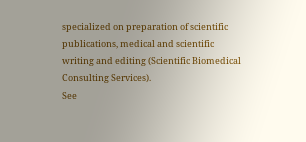specialized on preparation of scientific publications, medical and scientific writing and editing (Scientific Biomedical Consulting Services).
See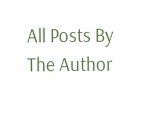All Posts By The Author